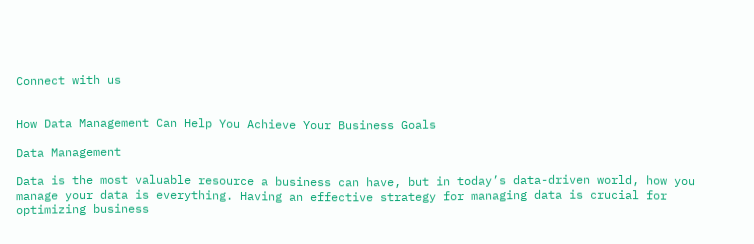Connect with us


How Data Management Can Help You Achieve Your Business Goals

Data Management

Data is the most valuable resource a business can have, but in today’s data-driven world, how you manage your data is everything. Having an effective strategy for managing data is crucial for optimizing business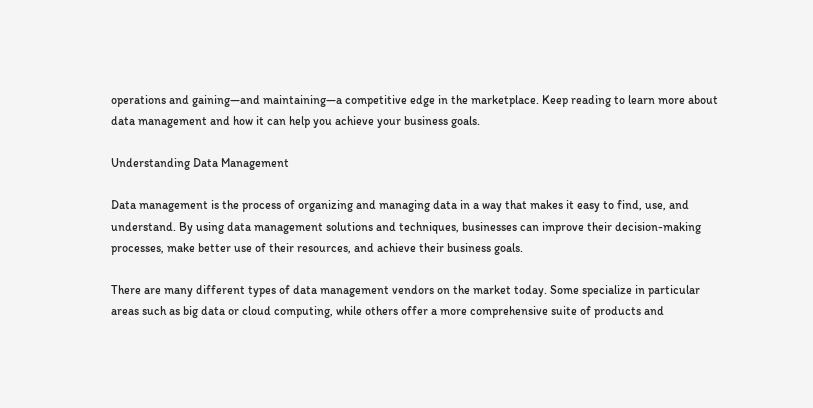operations and gaining—and maintaining—a competitive edge in the marketplace. Keep reading to learn more about data management and how it can help you achieve your business goals.

Understanding Data Management

Data management is the process of organizing and managing data in a way that makes it easy to find, use, and understand. By using data management solutions and techniques, businesses can improve their decision-making processes, make better use of their resources, and achieve their business goals.

There are many different types of data management vendors on the market today. Some specialize in particular areas such as big data or cloud computing, while others offer a more comprehensive suite of products and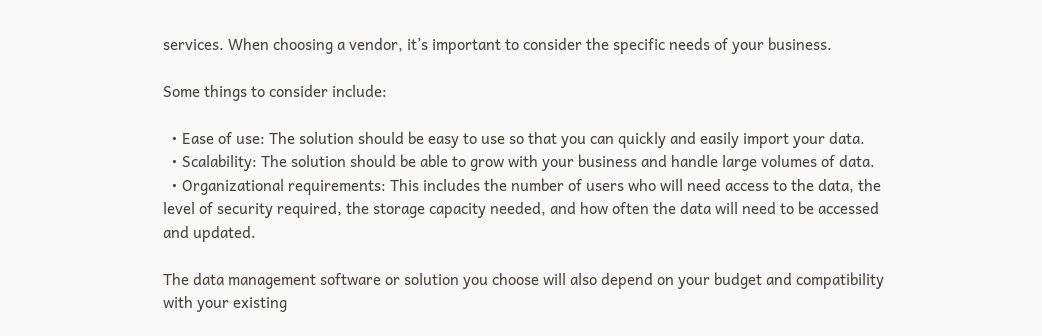services. When choosing a vendor, it’s important to consider the specific needs of your business.

Some things to consider include:

  • Ease of use: The solution should be easy to use so that you can quickly and easily import your data.
  • Scalability: The solution should be able to grow with your business and handle large volumes of data.
  • Organizational requirements: This includes the number of users who will need access to the data, the level of security required, the storage capacity needed, and how often the data will need to be accessed and updated.

The data management software or solution you choose will also depend on your budget and compatibility with your existing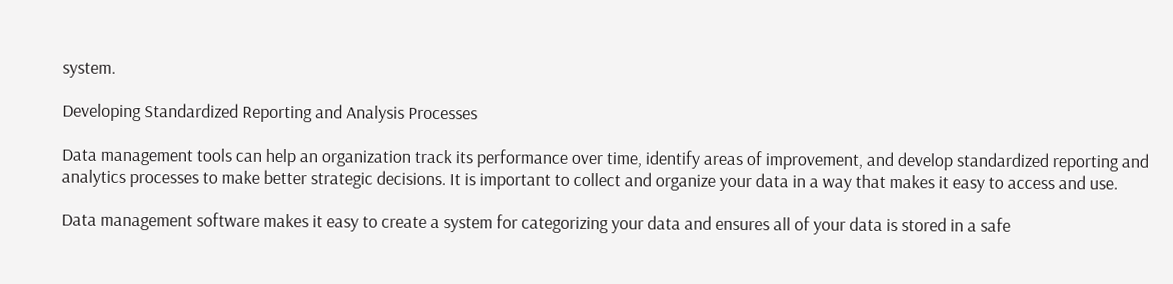system.

Developing Standardized Reporting and Analysis Processes

Data management tools can help an organization track its performance over time, identify areas of improvement, and develop standardized reporting and analytics processes to make better strategic decisions. It is important to collect and organize your data in a way that makes it easy to access and use.

Data management software makes it easy to create a system for categorizing your data and ensures all of your data is stored in a safe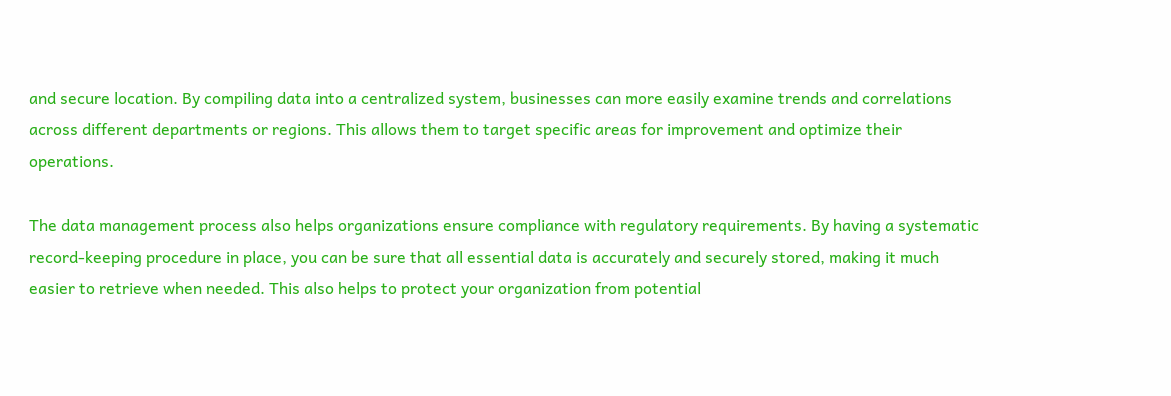and secure location. By compiling data into a centralized system, businesses can more easily examine trends and correlations across different departments or regions. This allows them to target specific areas for improvement and optimize their operations.

The data management process also helps organizations ensure compliance with regulatory requirements. By having a systematic record-keeping procedure in place, you can be sure that all essential data is accurately and securely stored, making it much easier to retrieve when needed. This also helps to protect your organization from potential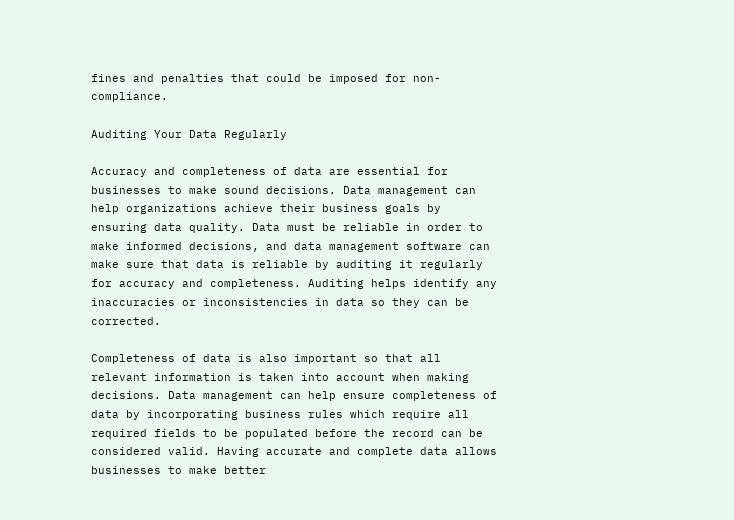fines and penalties that could be imposed for non-compliance.

Auditing Your Data Regularly

Accuracy and completeness of data are essential for businesses to make sound decisions. Data management can help organizations achieve their business goals by ensuring data quality. Data must be reliable in order to make informed decisions, and data management software can make sure that data is reliable by auditing it regularly for accuracy and completeness. Auditing helps identify any inaccuracies or inconsistencies in data so they can be corrected.

Completeness of data is also important so that all relevant information is taken into account when making decisions. Data management can help ensure completeness of data by incorporating business rules which require all required fields to be populated before the record can be considered valid. Having accurate and complete data allows businesses to make better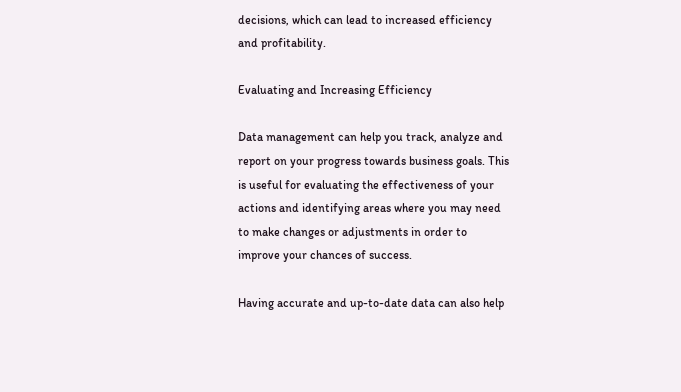decisions, which can lead to increased efficiency and profitability.

Evaluating and Increasing Efficiency

Data management can help you track, analyze and report on your progress towards business goals. This is useful for evaluating the effectiveness of your actions and identifying areas where you may need to make changes or adjustments in order to improve your chances of success.

Having accurate and up-to-date data can also help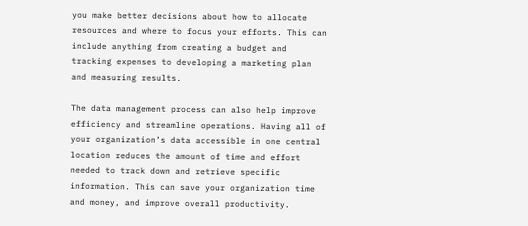you make better decisions about how to allocate resources and where to focus your efforts. This can include anything from creating a budget and tracking expenses to developing a marketing plan and measuring results.

The data management process can also help improve efficiency and streamline operations. Having all of your organization’s data accessible in one central location reduces the amount of time and effort needed to track down and retrieve specific information. This can save your organization time and money, and improve overall productivity.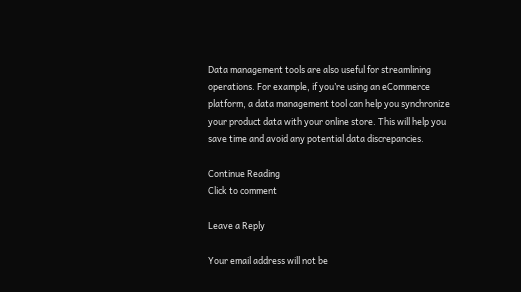Data management tools are also useful for streamlining operations. For example, if you’re using an eCommerce platform, a data management tool can help you synchronize your product data with your online store. This will help you save time and avoid any potential data discrepancies.

Continue Reading
Click to comment

Leave a Reply

Your email address will not be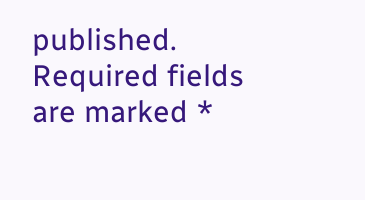published. Required fields are marked *